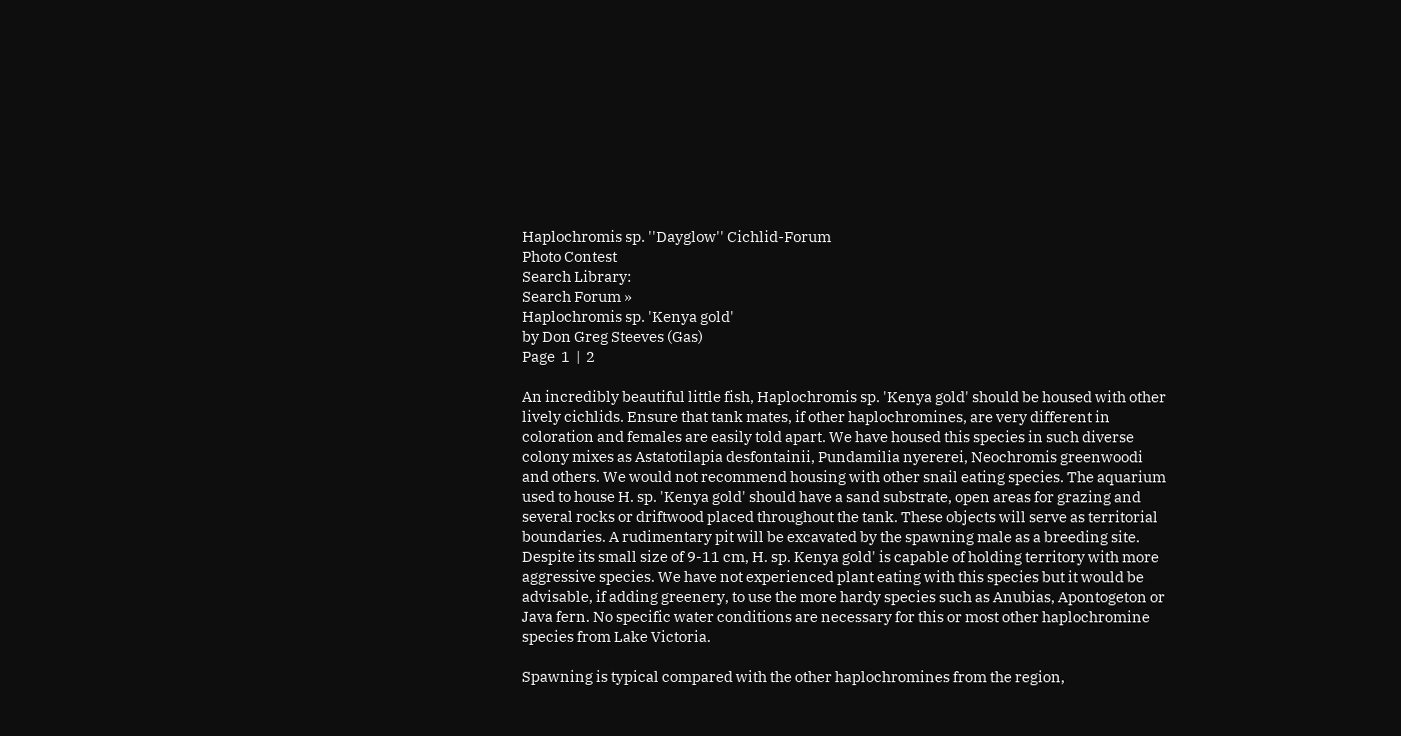Haplochromis sp. ''Dayglow'' Cichlid-Forum
Photo Contest
Search Library:
Search Forum »
Haplochromis sp. 'Kenya gold'
by Don Greg Steeves (Gas)
Page  1  |  2

An incredibly beautiful little fish, Haplochromis sp. 'Kenya gold' should be housed with other lively cichlids. Ensure that tank mates, if other haplochromines, are very different in coloration and females are easily told apart. We have housed this species in such diverse colony mixes as Astatotilapia desfontainii, Pundamilia nyererei, Neochromis greenwoodi and others. We would not recommend housing with other snail eating species. The aquarium used to house H. sp. 'Kenya gold' should have a sand substrate, open areas for grazing and several rocks or driftwood placed throughout the tank. These objects will serve as territorial boundaries. A rudimentary pit will be excavated by the spawning male as a breeding site. Despite its small size of 9-11 cm, H. sp. Kenya gold' is capable of holding territory with more aggressive species. We have not experienced plant eating with this species but it would be advisable, if adding greenery, to use the more hardy species such as Anubias, Apontogeton or Java fern. No specific water conditions are necessary for this or most other haplochromine species from Lake Victoria.

Spawning is typical compared with the other haplochromines from the region,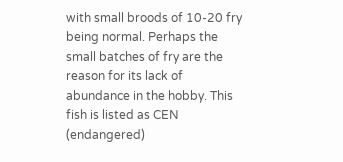with small broods of 10-20 fry being normal. Perhaps the small batches of fry are the reason for its lack of abundance in the hobby. This fish is listed as CEN (endangered)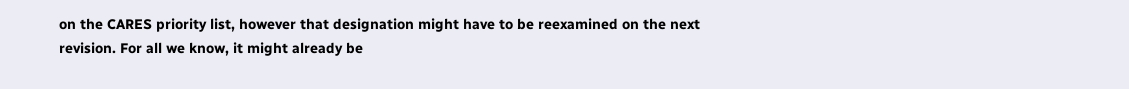on the CARES priority list, however that designation might have to be reexamined on the next revision. For all we know, it might already be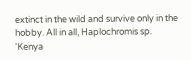extinct in the wild and survive only in the hobby. All in all, Haplochromis sp. 'Kenya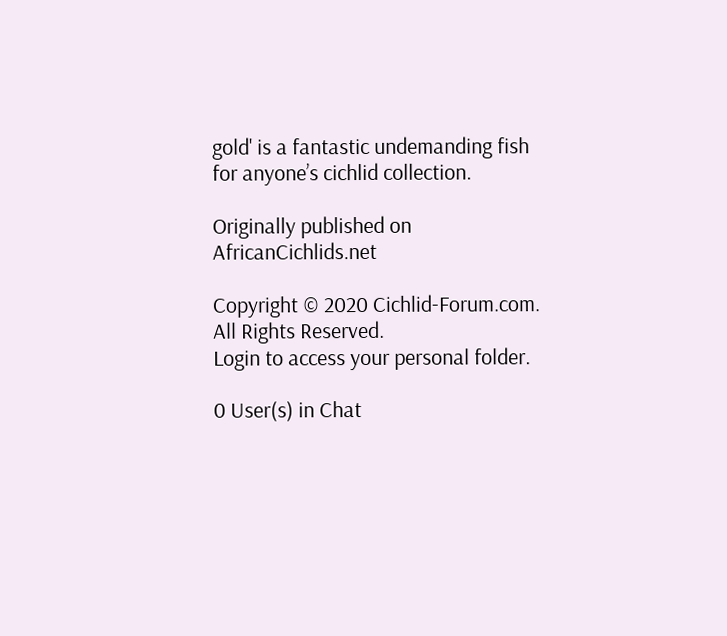gold' is a fantastic undemanding fish for anyone’s cichlid collection.

Originally published on AfricanCichlids.net

Copyright © 2020 Cichlid-Forum.com. All Rights Reserved.
Login to access your personal folder.

0 User(s) in Chat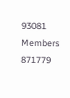93081 Members
871779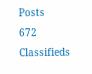Posts
672 Classifieds